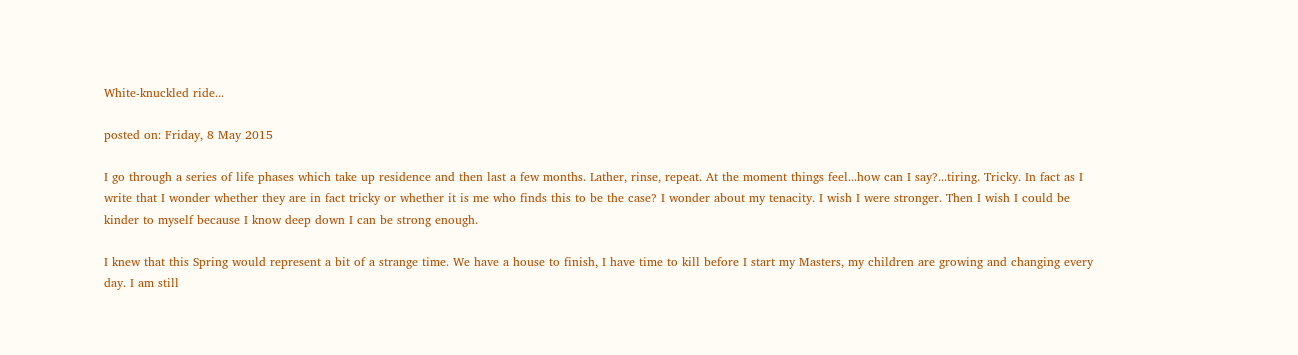White-knuckled ride...

posted on: Friday, 8 May 2015

I go through a series of life phases which take up residence and then last a few months. Lather, rinse, repeat. At the moment things feel...how can I say?...tiring. Tricky. In fact as I write that I wonder whether they are in fact tricky or whether it is me who finds this to be the case? I wonder about my tenacity. I wish I were stronger. Then I wish I could be kinder to myself because I know deep down I can be strong enough.

I knew that this Spring would represent a bit of a strange time. We have a house to finish, I have time to kill before I start my Masters, my children are growing and changing every day. I am still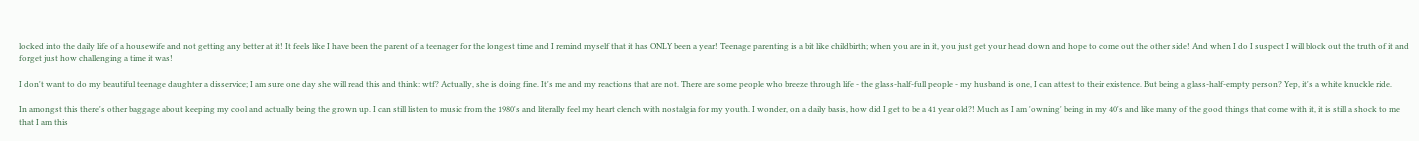locked into the daily life of a housewife and not getting any better at it! It feels like I have been the parent of a teenager for the longest time and I remind myself that it has ONLY been a year! Teenage parenting is a bit like childbirth; when you are in it, you just get your head down and hope to come out the other side! And when I do I suspect I will block out the truth of it and forget just how challenging a time it was!

I don't want to do my beautiful teenage daughter a disservice; I am sure one day she will read this and think: wtf? Actually, she is doing fine. It's me and my reactions that are not. There are some people who breeze through life - the glass-half-full people - my husband is one, I can attest to their existence. But being a glass-half-empty person? Yep, it's a white knuckle ride.

In amongst this there's other baggage about keeping my cool and actually being the grown up. I can still listen to music from the 1980's and literally feel my heart clench with nostalgia for my youth. I wonder, on a daily basis, how did I get to be a 41 year old?! Much as I am 'owning' being in my 40's and like many of the good things that come with it, it is still a shock to me that I am this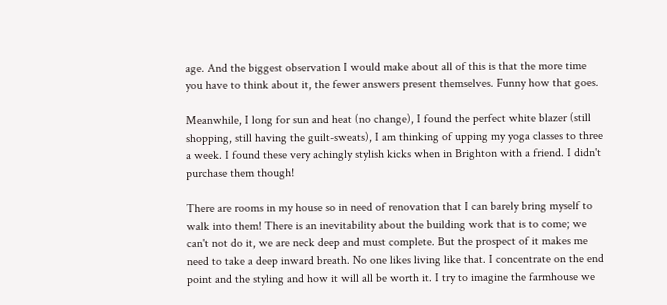age. And the biggest observation I would make about all of this is that the more time you have to think about it, the fewer answers present themselves. Funny how that goes.

Meanwhile, I long for sun and heat (no change), I found the perfect white blazer (still shopping, still having the guilt-sweats), I am thinking of upping my yoga classes to three a week. I found these very achingly stylish kicks when in Brighton with a friend. I didn't purchase them though!

There are rooms in my house so in need of renovation that I can barely bring myself to walk into them! There is an inevitability about the building work that is to come; we can't not do it, we are neck deep and must complete. But the prospect of it makes me need to take a deep inward breath. No one likes living like that. I concentrate on the end point and the styling and how it will all be worth it. I try to imagine the farmhouse we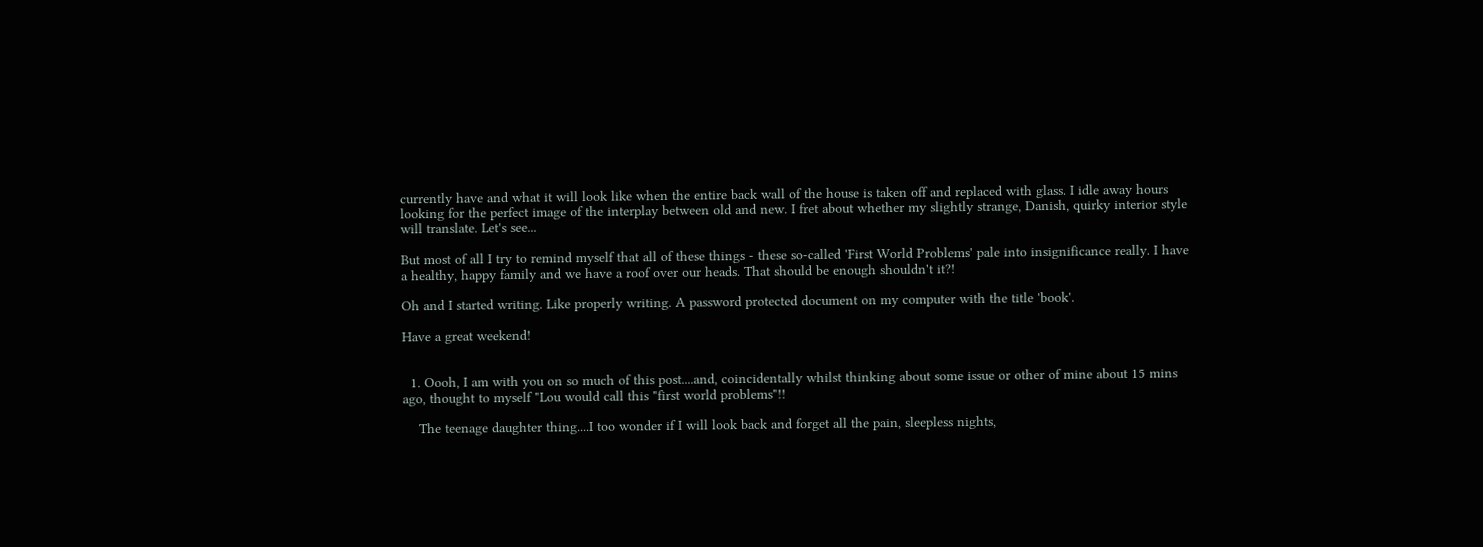currently have and what it will look like when the entire back wall of the house is taken off and replaced with glass. I idle away hours looking for the perfect image of the interplay between old and new. I fret about whether my slightly strange, Danish, quirky interior style will translate. Let's see...

But most of all I try to remind myself that all of these things - these so-called 'First World Problems' pale into insignificance really. I have a healthy, happy family and we have a roof over our heads. That should be enough shouldn't it?!

Oh and I started writing. Like properly writing. A password protected document on my computer with the title 'book'.

Have a great weekend!


  1. Oooh, I am with you on so much of this post....and, coincidentally whilst thinking about some issue or other of mine about 15 mins ago, thought to myself "Lou would call this "first world problems"!!

    The teenage daughter thing....I too wonder if I will look back and forget all the pain, sleepless nights,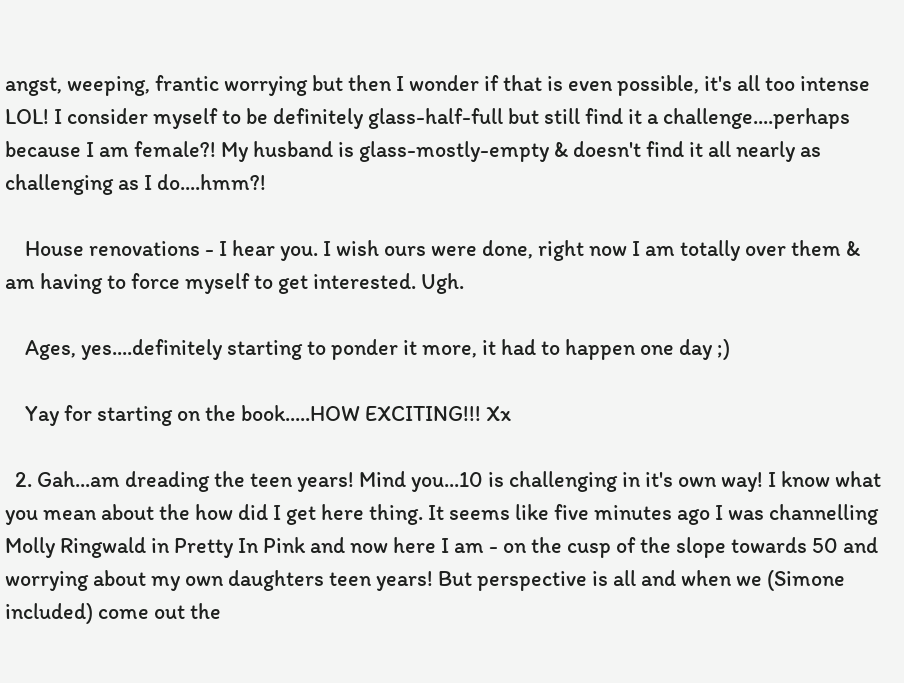angst, weeping, frantic worrying but then I wonder if that is even possible, it's all too intense LOL! I consider myself to be definitely glass-half-full but still find it a challenge....perhaps because I am female?! My husband is glass-mostly-empty & doesn't find it all nearly as challenging as I do....hmm?!

    House renovations - I hear you. I wish ours were done, right now I am totally over them & am having to force myself to get interested. Ugh.

    Ages, yes....definitely starting to ponder it more, it had to happen one day ;)

    Yay for starting on the book.....HOW EXCITING!!! Xx

  2. Gah...am dreading the teen years! Mind you...10 is challenging in it's own way! I know what you mean about the how did I get here thing. It seems like five minutes ago I was channelling Molly Ringwald in Pretty In Pink and now here I am - on the cusp of the slope towards 50 and worrying about my own daughters teen years! But perspective is all and when we (Simone included) come out the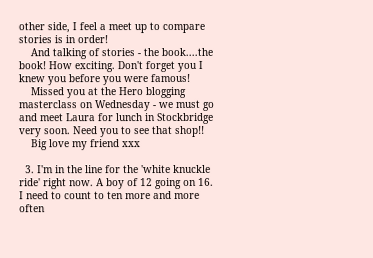other side, I feel a meet up to compare stories is in order!
    And talking of stories - the book....the book! How exciting. Don't forget you I knew you before you were famous!
    Missed you at the Hero blogging masterclass on Wednesday - we must go and meet Laura for lunch in Stockbridge very soon. Need you to see that shop!!
    Big love my friend xxx

  3. I'm in the line for the 'white knuckle ride' right now. A boy of 12 going on 16. I need to count to ten more and more often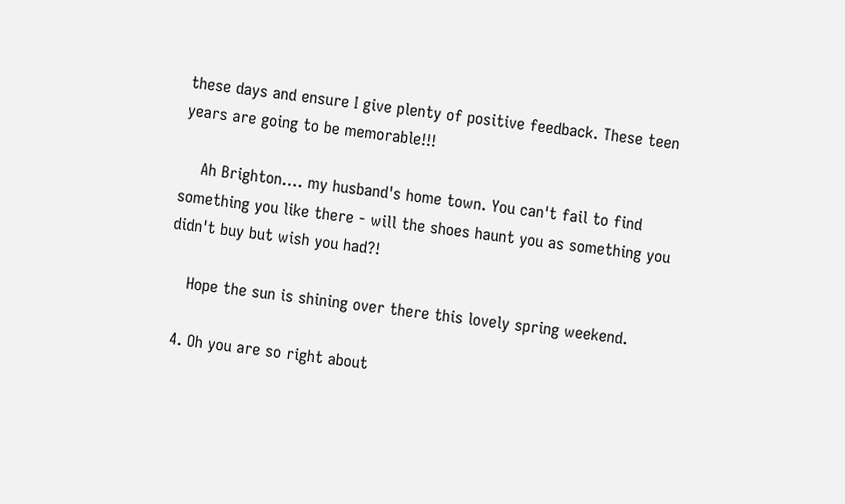these days and ensure I give plenty of positive feedback. These teen years are going to be memorable!!!

    Ah Brighton…. my husband's home town. You can't fail to find something you like there - will the shoes haunt you as something you didn't buy but wish you had?!

    Hope the sun is shining over there this lovely spring weekend.

  4. Oh you are so right about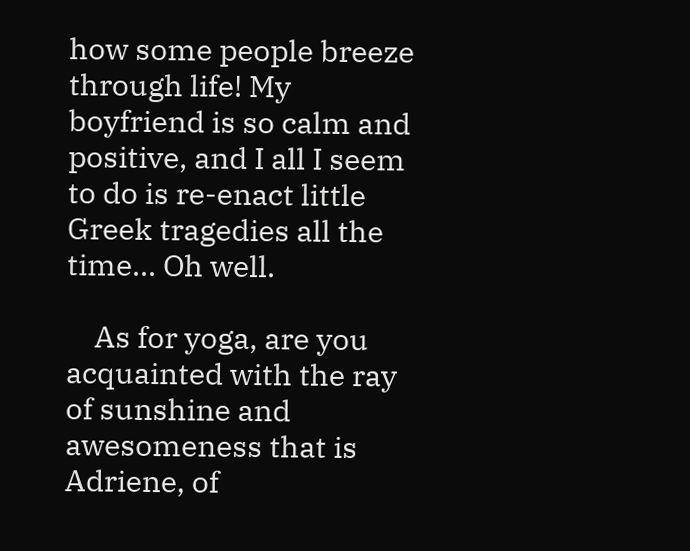how some people breeze through life! My boyfriend is so calm and positive, and I all I seem to do is re-enact little Greek tragedies all the time... Oh well.

    As for yoga, are you acquainted with the ray of sunshine and awesomeness that is Adriene, of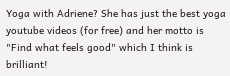Yoga with Adriene? She has just the best yoga youtube videos (for free) and her motto is "Find what feels good" which I think is brilliant!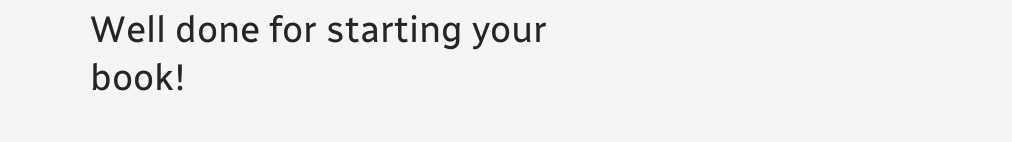Well done for starting your book!